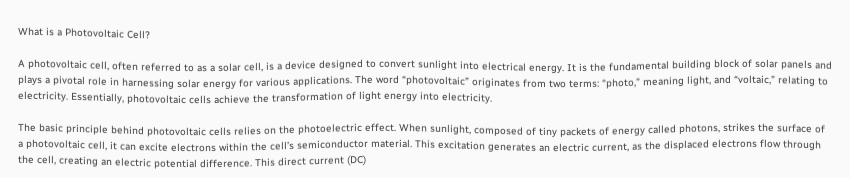What is a Photovoltaic Cell?

A photovoltaic cell, often referred to as a solar cell, is a device designed to convert sunlight into electrical energy. It is the fundamental building block of solar panels and plays a pivotal role in harnessing solar energy for various applications. The word “photovoltaic” originates from two terms: “photo,” meaning light, and “voltaic,” relating to electricity. Essentially, photovoltaic cells achieve the transformation of light energy into electricity.

The basic principle behind photovoltaic cells relies on the photoelectric effect. When sunlight, composed of tiny packets of energy called photons, strikes the surface of a photovoltaic cell, it can excite electrons within the cell’s semiconductor material. This excitation generates an electric current, as the displaced electrons flow through the cell, creating an electric potential difference. This direct current (DC)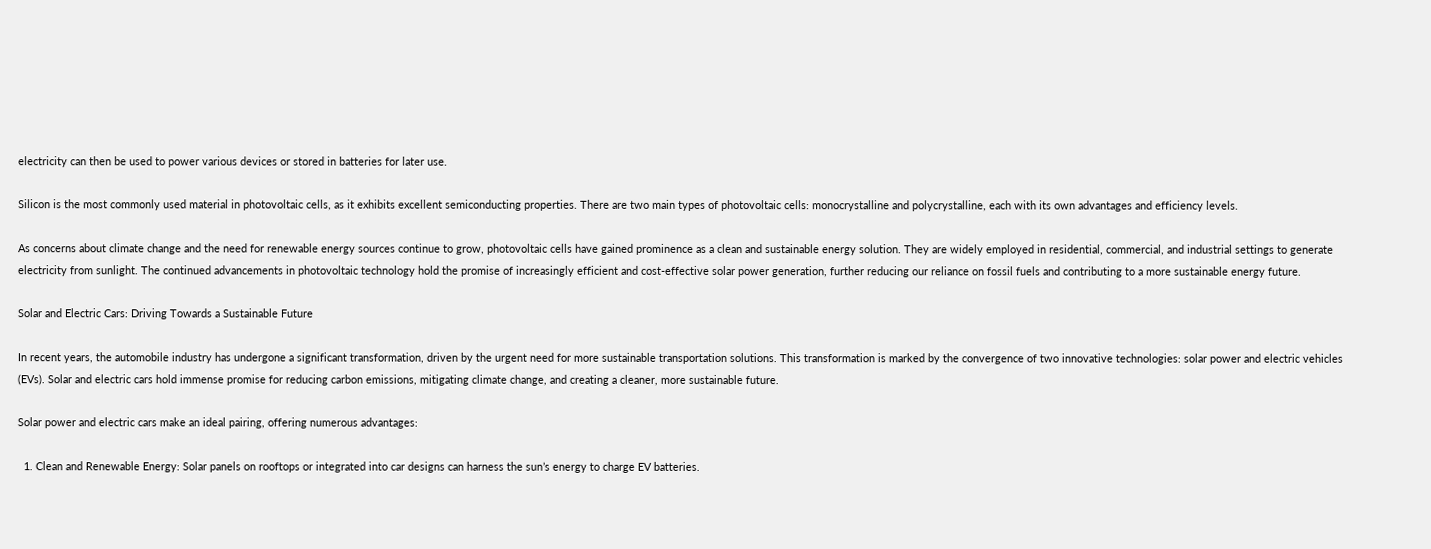electricity can then be used to power various devices or stored in batteries for later use.

Silicon is the most commonly used material in photovoltaic cells, as it exhibits excellent semiconducting properties. There are two main types of photovoltaic cells: monocrystalline and polycrystalline, each with its own advantages and efficiency levels.

As concerns about climate change and the need for renewable energy sources continue to grow, photovoltaic cells have gained prominence as a clean and sustainable energy solution. They are widely employed in residential, commercial, and industrial settings to generate electricity from sunlight. The continued advancements in photovoltaic technology hold the promise of increasingly efficient and cost-effective solar power generation, further reducing our reliance on fossil fuels and contributing to a more sustainable energy future.

Solar and Electric Cars: Driving Towards a Sustainable Future

In recent years, the automobile industry has undergone a significant transformation, driven by the urgent need for more sustainable transportation solutions. This transformation is marked by the convergence of two innovative technologies: solar power and electric vehicles (EVs). Solar and electric cars hold immense promise for reducing carbon emissions, mitigating climate change, and creating a cleaner, more sustainable future.

Solar power and electric cars make an ideal pairing, offering numerous advantages:

  1. Clean and Renewable Energy: Solar panels on rooftops or integrated into car designs can harness the sun’s energy to charge EV batteries.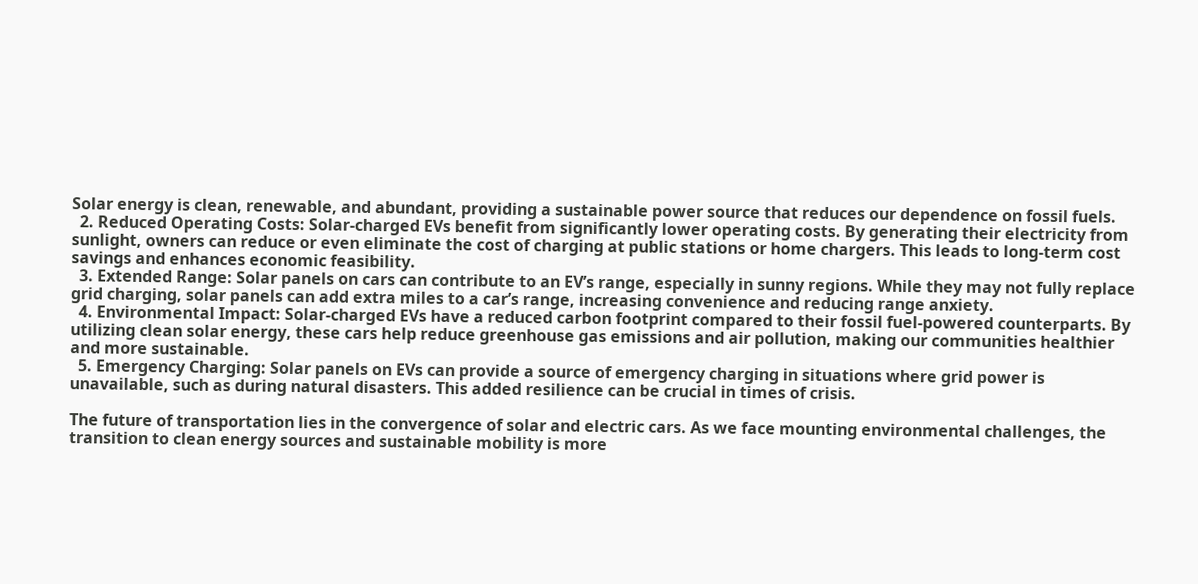Solar energy is clean, renewable, and abundant, providing a sustainable power source that reduces our dependence on fossil fuels.
  2. Reduced Operating Costs: Solar-charged EVs benefit from significantly lower operating costs. By generating their electricity from sunlight, owners can reduce or even eliminate the cost of charging at public stations or home chargers. This leads to long-term cost savings and enhances economic feasibility.
  3. Extended Range: Solar panels on cars can contribute to an EV’s range, especially in sunny regions. While they may not fully replace grid charging, solar panels can add extra miles to a car’s range, increasing convenience and reducing range anxiety.
  4. Environmental Impact: Solar-charged EVs have a reduced carbon footprint compared to their fossil fuel-powered counterparts. By utilizing clean solar energy, these cars help reduce greenhouse gas emissions and air pollution, making our communities healthier and more sustainable.
  5. Emergency Charging: Solar panels on EVs can provide a source of emergency charging in situations where grid power is unavailable, such as during natural disasters. This added resilience can be crucial in times of crisis.

The future of transportation lies in the convergence of solar and electric cars. As we face mounting environmental challenges, the transition to clean energy sources and sustainable mobility is more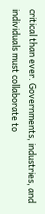critical than ever. Governments, industries, and individuals must collaborate to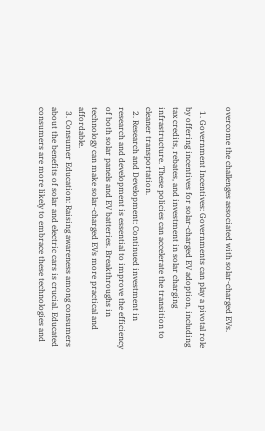overcome the challenges associated with solar-charged EVs.

  1. Government Incentives: Governments can play a pivotal role by offering incentives for solar-charged EV adoption, including tax credits, rebates, and investment in solar charging infrastructure. These policies can accelerate the transition to cleaner transportation.
  2. Research and Development: Continued investment in research and development is essential to improve the efficiency of both solar panels and EV batteries. Breakthroughs in technology can make solar-charged EVs more practical and affordable.
  3. Consumer Education: Raising awareness among consumers about the benefits of solar and electric cars is crucial. Educated consumers are more likely to embrace these technologies and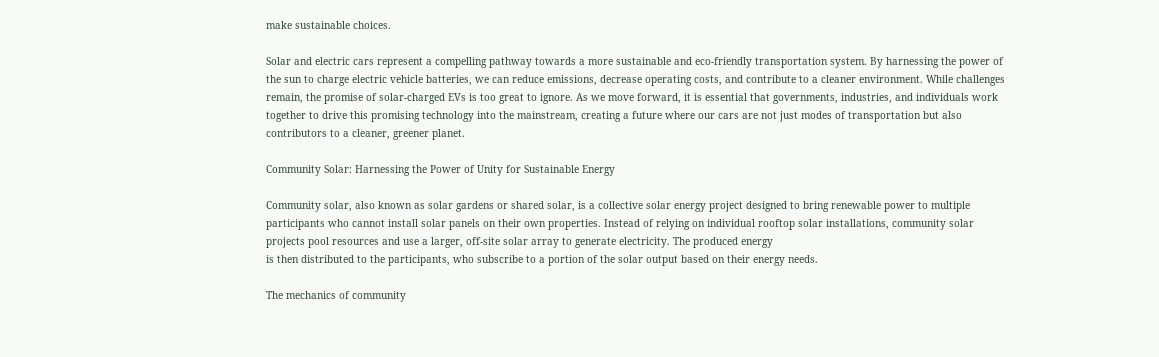make sustainable choices.

Solar and electric cars represent a compelling pathway towards a more sustainable and eco-friendly transportation system. By harnessing the power of the sun to charge electric vehicle batteries, we can reduce emissions, decrease operating costs, and contribute to a cleaner environment. While challenges remain, the promise of solar-charged EVs is too great to ignore. As we move forward, it is essential that governments, industries, and individuals work together to drive this promising technology into the mainstream, creating a future where our cars are not just modes of transportation but also contributors to a cleaner, greener planet.

Community Solar: Harnessing the Power of Unity for Sustainable Energy

Community solar, also known as solar gardens or shared solar, is a collective solar energy project designed to bring renewable power to multiple participants who cannot install solar panels on their own properties. Instead of relying on individual rooftop solar installations, community solar projects pool resources and use a larger, off-site solar array to generate electricity. The produced energy
is then distributed to the participants, who subscribe to a portion of the solar output based on their energy needs.

The mechanics of community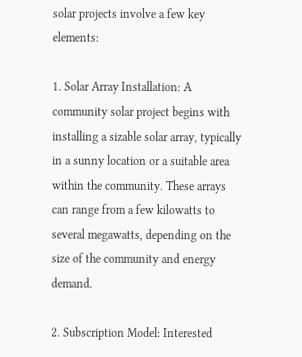solar projects involve a few key elements:

1. Solar Array Installation: A community solar project begins with installing a sizable solar array, typically in a sunny location or a suitable area within the community. These arrays can range from a few kilowatts to several megawatts, depending on the size of the community and energy demand.

2. Subscription Model: Interested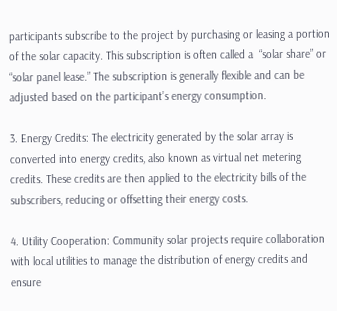participants subscribe to the project by purchasing or leasing a portion of the solar capacity. This subscription is often called a  “solar share” or “solar panel lease.” The subscription is generally flexible and can be adjusted based on the participant’s energy consumption.

3. Energy Credits: The electricity generated by the solar array is converted into energy credits, also known as virtual net metering credits. These credits are then applied to the electricity bills of the subscribers, reducing or offsetting their energy costs.

4. Utility Cooperation: Community solar projects require collaboration with local utilities to manage the distribution of energy credits and ensure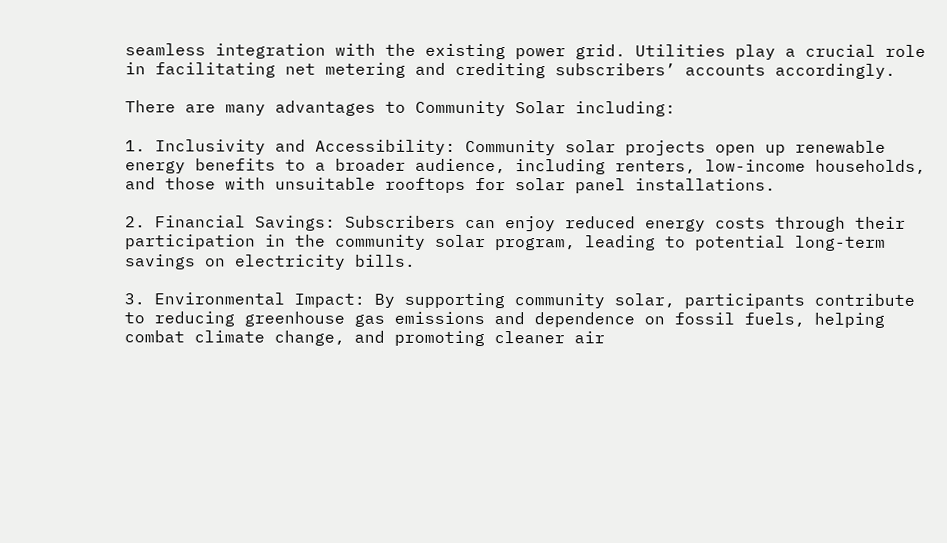seamless integration with the existing power grid. Utilities play a crucial role in facilitating net metering and crediting subscribers’ accounts accordingly.

There are many advantages to Community Solar including:

1. Inclusivity and Accessibility: Community solar projects open up renewable energy benefits to a broader audience, including renters, low-income households, and those with unsuitable rooftops for solar panel installations.

2. Financial Savings: Subscribers can enjoy reduced energy costs through their participation in the community solar program, leading to potential long-term savings on electricity bills.

3. Environmental Impact: By supporting community solar, participants contribute to reducing greenhouse gas emissions and dependence on fossil fuels, helping combat climate change, and promoting cleaner air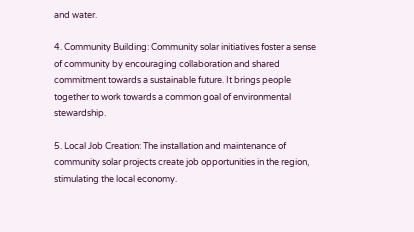and water.

4. Community Building: Community solar initiatives foster a sense of community by encouraging collaboration and shared commitment towards a sustainable future. It brings people together to work towards a common goal of environmental stewardship.

5. Local Job Creation: The installation and maintenance of community solar projects create job opportunities in the region, stimulating the local economy.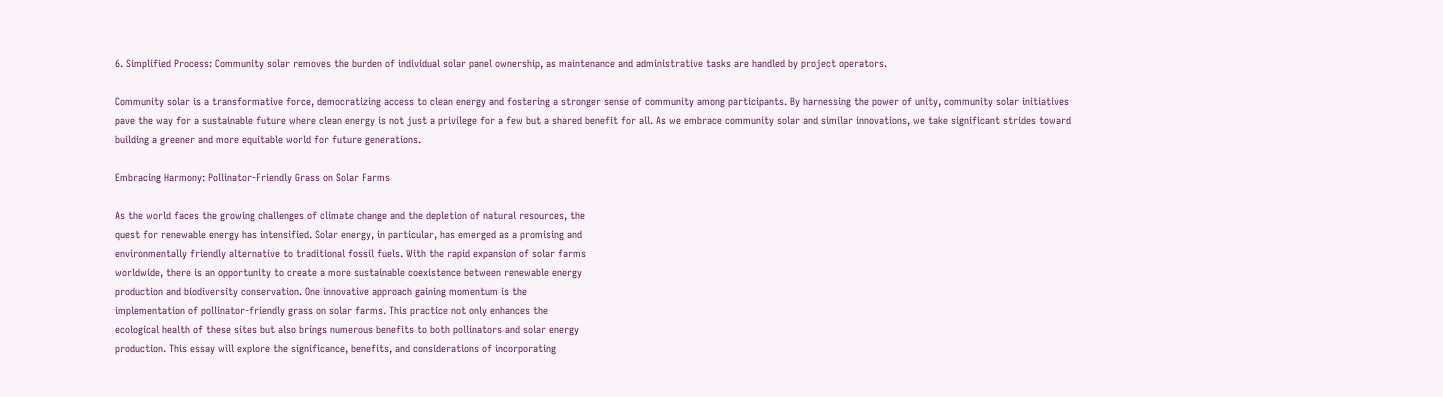6. Simplified Process: Community solar removes the burden of individual solar panel ownership, as maintenance and administrative tasks are handled by project operators.

Community solar is a transformative force, democratizing access to clean energy and fostering a stronger sense of community among participants. By harnessing the power of unity, community solar initiatives pave the way for a sustainable future where clean energy is not just a privilege for a few but a shared benefit for all. As we embrace community solar and similar innovations, we take significant strides toward building a greener and more equitable world for future generations.

Embracing Harmony: Pollinator-Friendly Grass on Solar Farms

As the world faces the growing challenges of climate change and the depletion of natural resources, the
quest for renewable energy has intensified. Solar energy, in particular, has emerged as a promising and
environmentally friendly alternative to traditional fossil fuels. With the rapid expansion of solar farms
worldwide, there is an opportunity to create a more sustainable coexistence between renewable energy
production and biodiversity conservation. One innovative approach gaining momentum is the
implementation of pollinator-friendly grass on solar farms. This practice not only enhances the
ecological health of these sites but also brings numerous benefits to both pollinators and solar energy
production. This essay will explore the significance, benefits, and considerations of incorporating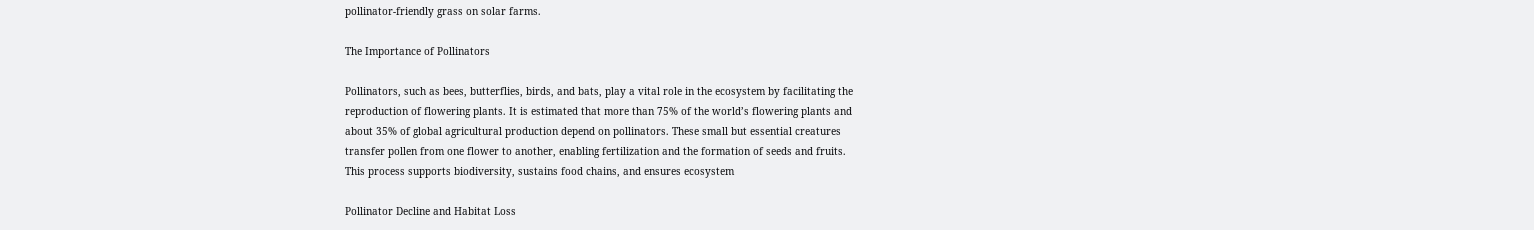pollinator-friendly grass on solar farms.

The Importance of Pollinators

Pollinators, such as bees, butterflies, birds, and bats, play a vital role in the ecosystem by facilitating the
reproduction of flowering plants. It is estimated that more than 75% of the world’s flowering plants and
about 35% of global agricultural production depend on pollinators. These small but essential creatures
transfer pollen from one flower to another, enabling fertilization and the formation of seeds and fruits.
This process supports biodiversity, sustains food chains, and ensures ecosystem

Pollinator Decline and Habitat Loss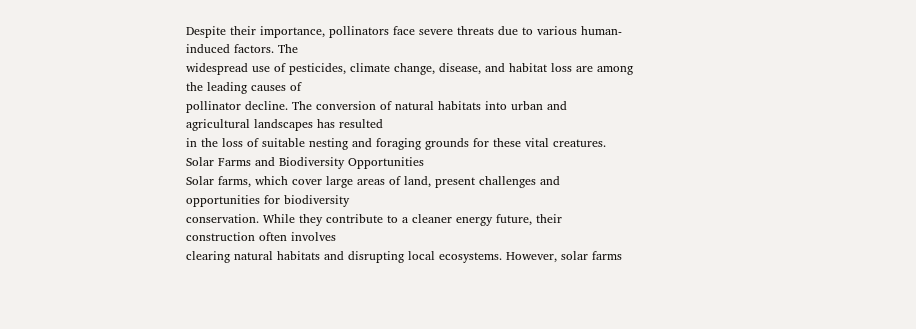Despite their importance, pollinators face severe threats due to various human-induced factors. The
widespread use of pesticides, climate change, disease, and habitat loss are among the leading causes of
pollinator decline. The conversion of natural habitats into urban and agricultural landscapes has resulted
in the loss of suitable nesting and foraging grounds for these vital creatures.
Solar Farms and Biodiversity Opportunities
Solar farms, which cover large areas of land, present challenges and opportunities for biodiversity
conservation. While they contribute to a cleaner energy future, their construction often involves
clearing natural habitats and disrupting local ecosystems. However, solar farms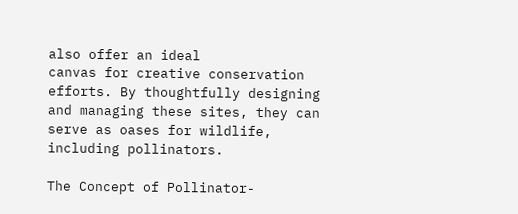also offer an ideal
canvas for creative conservation efforts. By thoughtfully designing and managing these sites, they can
serve as oases for wildlife, including pollinators.

The Concept of Pollinator-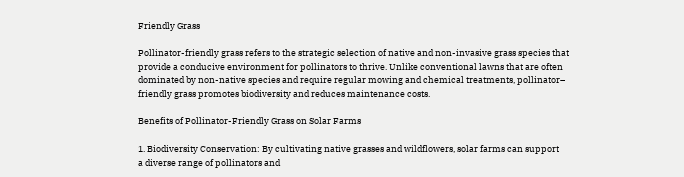Friendly Grass

Pollinator-friendly grass refers to the strategic selection of native and non-invasive grass species that
provide a conducive environment for pollinators to thrive. Unlike conventional lawns that are often
dominated by non-native species and require regular mowing and chemical treatments, pollinator–
friendly grass promotes biodiversity and reduces maintenance costs.

Benefits of Pollinator-Friendly Grass on Solar Farms

1. Biodiversity Conservation: By cultivating native grasses and wildflowers, solar farms can support
a diverse range of pollinators and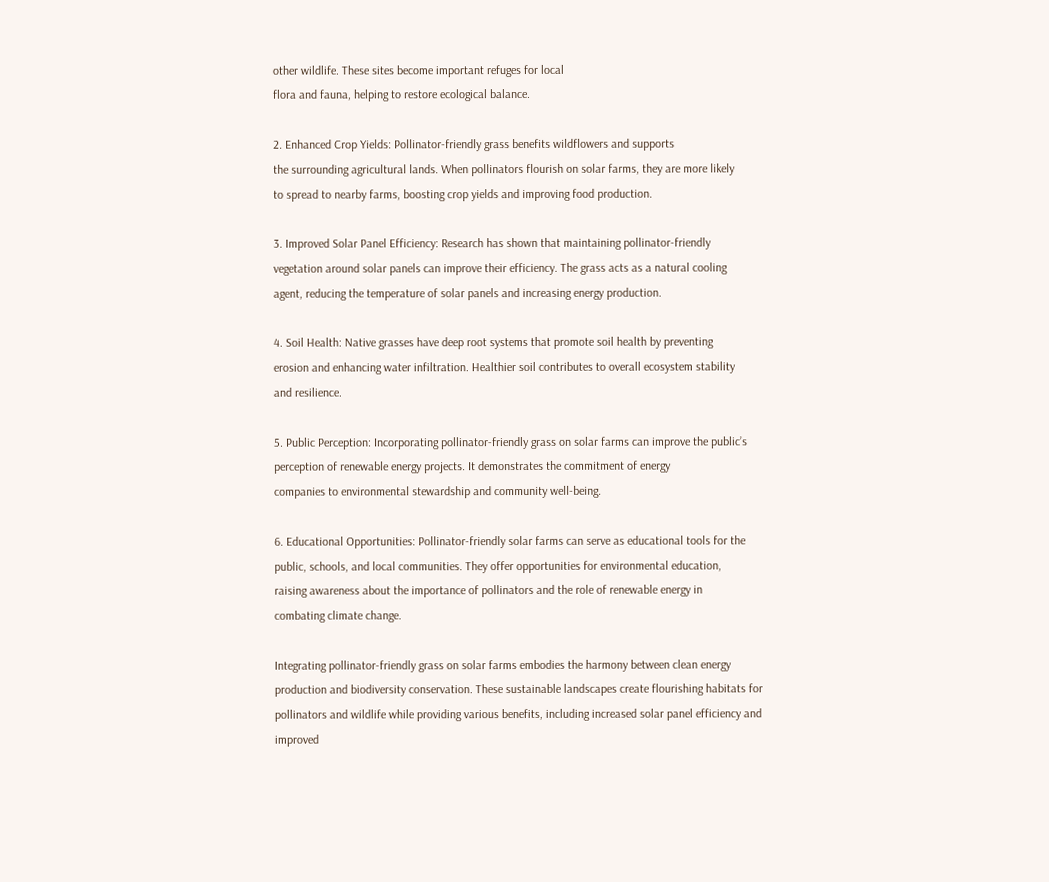other wildlife. These sites become important refuges for local
flora and fauna, helping to restore ecological balance.

2. Enhanced Crop Yields: Pollinator-friendly grass benefits wildflowers and supports
the surrounding agricultural lands. When pollinators flourish on solar farms, they are more likely
to spread to nearby farms, boosting crop yields and improving food production.

3. Improved Solar Panel Efficiency: Research has shown that maintaining pollinator-friendly
vegetation around solar panels can improve their efficiency. The grass acts as a natural cooling
agent, reducing the temperature of solar panels and increasing energy production.

4. Soil Health: Native grasses have deep root systems that promote soil health by preventing
erosion and enhancing water infiltration. Healthier soil contributes to overall ecosystem stability
and resilience.

5. Public Perception: Incorporating pollinator-friendly grass on solar farms can improve the public’s
perception of renewable energy projects. It demonstrates the commitment of energy
companies to environmental stewardship and community well-being.

6. Educational Opportunities: Pollinator-friendly solar farms can serve as educational tools for the
public, schools, and local communities. They offer opportunities for environmental education,
raising awareness about the importance of pollinators and the role of renewable energy in
combating climate change.

Integrating pollinator-friendly grass on solar farms embodies the harmony between clean energy
production and biodiversity conservation. These sustainable landscapes create flourishing habitats for
pollinators and wildlife while providing various benefits, including increased solar panel efficiency and
improved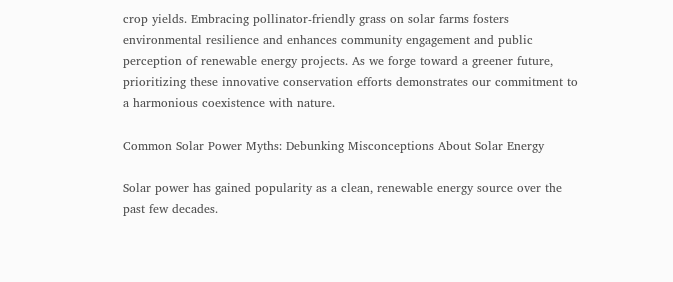crop yields. Embracing pollinator-friendly grass on solar farms fosters environmental resilience and enhances community engagement and public perception of renewable energy projects. As we forge toward a greener future, prioritizing these innovative conservation efforts demonstrates our commitment to a harmonious coexistence with nature.

Common Solar Power Myths: Debunking Misconceptions About Solar Energy

Solar power has gained popularity as a clean, renewable energy source over the past few decades.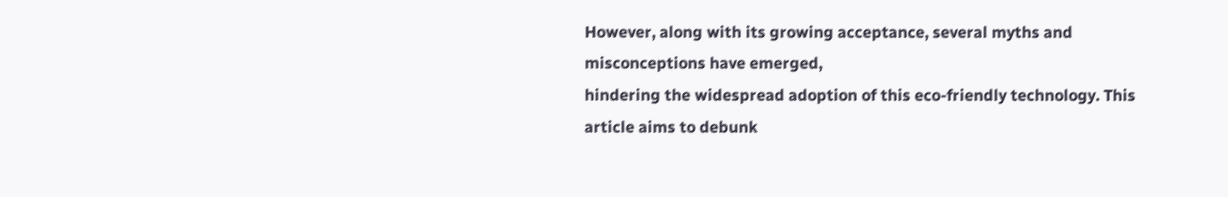However, along with its growing acceptance, several myths and misconceptions have emerged,
hindering the widespread adoption of this eco-friendly technology. This article aims to debunk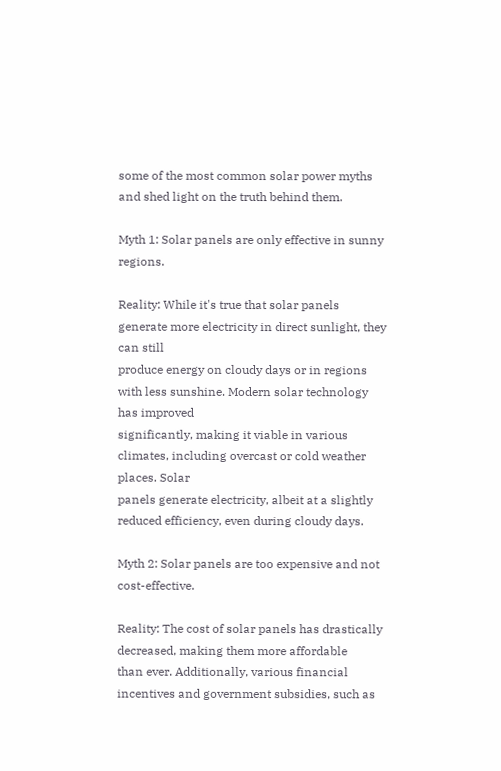some of the most common solar power myths and shed light on the truth behind them.

Myth 1: Solar panels are only effective in sunny regions.

Reality: While it's true that solar panels generate more electricity in direct sunlight, they can still
produce energy on cloudy days or in regions with less sunshine. Modern solar technology has improved
significantly, making it viable in various climates, including overcast or cold weather places. Solar
panels generate electricity, albeit at a slightly reduced efficiency, even during cloudy days.

Myth 2: Solar panels are too expensive and not cost-effective.

Reality: The cost of solar panels has drastically decreased, making them more affordable
than ever. Additionally, various financial incentives and government subsidies, such as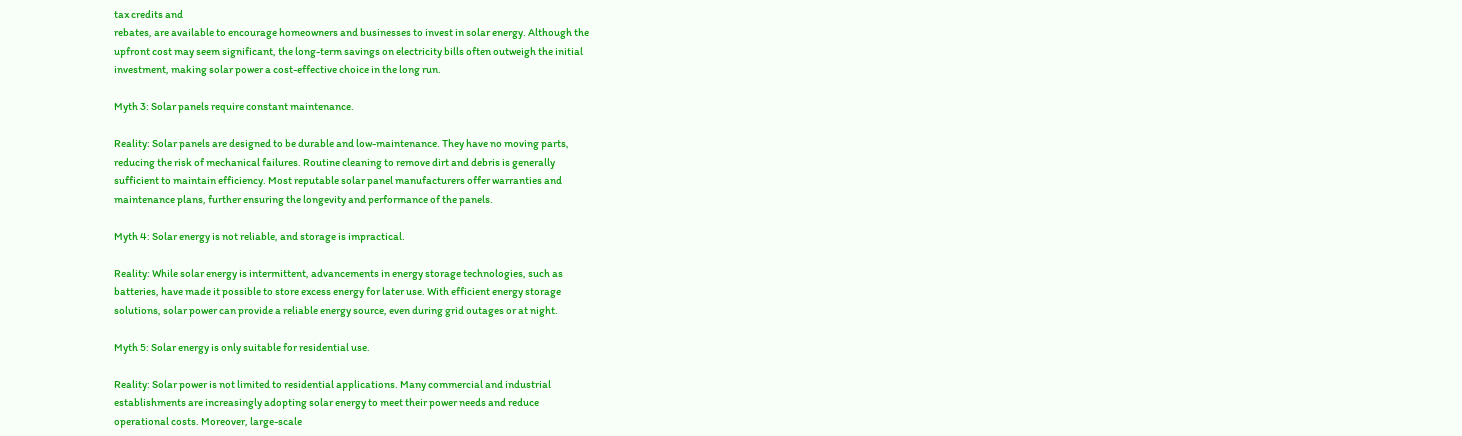tax credits and
rebates, are available to encourage homeowners and businesses to invest in solar energy. Although the
upfront cost may seem significant, the long-term savings on electricity bills often outweigh the initial
investment, making solar power a cost-effective choice in the long run.

Myth 3: Solar panels require constant maintenance.

Reality: Solar panels are designed to be durable and low-maintenance. They have no moving parts,
reducing the risk of mechanical failures. Routine cleaning to remove dirt and debris is generally
sufficient to maintain efficiency. Most reputable solar panel manufacturers offer warranties and
maintenance plans, further ensuring the longevity and performance of the panels.

Myth 4: Solar energy is not reliable, and storage is impractical.

Reality: While solar energy is intermittent, advancements in energy storage technologies, such as
batteries, have made it possible to store excess energy for later use. With efficient energy storage
solutions, solar power can provide a reliable energy source, even during grid outages or at night.

Myth 5: Solar energy is only suitable for residential use.

Reality: Solar power is not limited to residential applications. Many commercial and industrial
establishments are increasingly adopting solar energy to meet their power needs and reduce
operational costs. Moreover, large-scale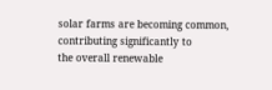solar farms are becoming common, contributing significantly to
the overall renewable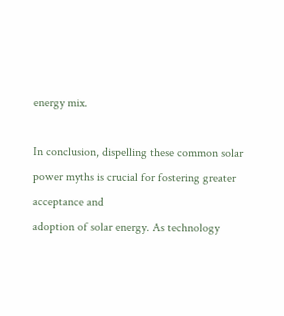energy mix.

In conclusion, dispelling these common solar power myths is crucial for fostering greater acceptance and
adoption of solar energy. As technology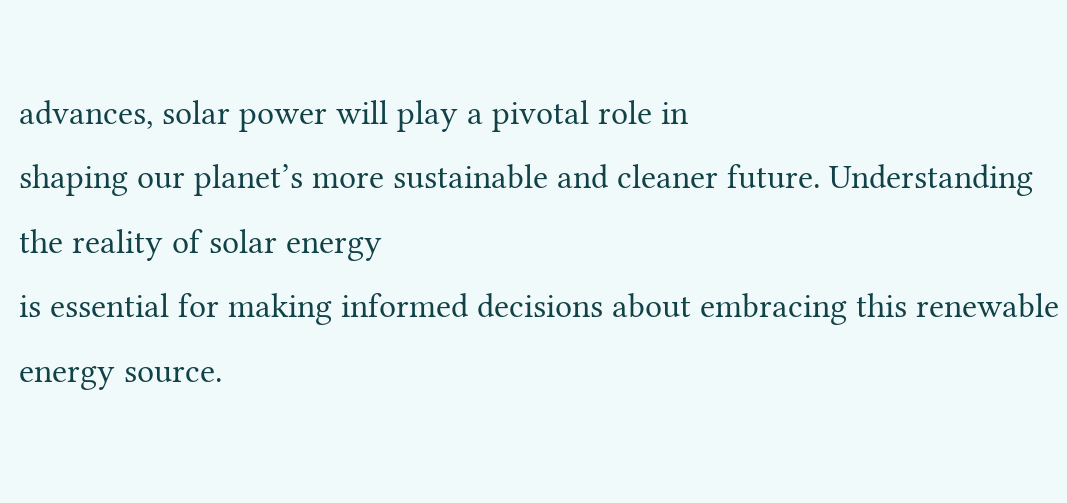advances, solar power will play a pivotal role in
shaping our planet’s more sustainable and cleaner future. Understanding the reality of solar energy
is essential for making informed decisions about embracing this renewable energy source.